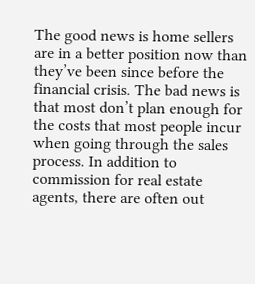The good news is home sellers are in a better position now than they’ve been since before the financial crisis. The bad news is that most don’t plan enough for the costs that most people incur when going through the sales process. In addition to commission for real estate agents, there are often out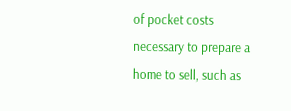of pocket costs necessary to prepare a home to sell, such as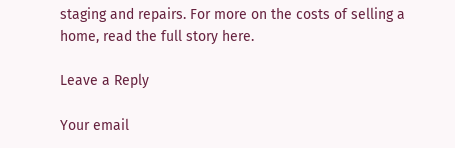staging and repairs. For more on the costs of selling a home, read the full story here.

Leave a Reply

Your email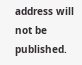address will not be published.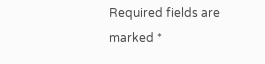Required fields are marked *